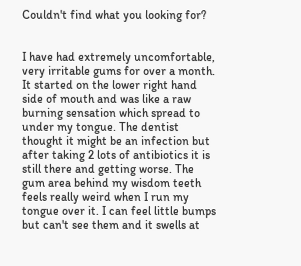Couldn't find what you looking for?


I have had extremely uncomfortable, very irritable gums for over a month. It started on the lower right hand side of mouth and was like a raw burning sensation which spread to under my tongue. The dentist thought it might be an infection but after taking 2 lots of antibiotics it is still there and getting worse. The gum area behind my wisdom teeth feels really weird when I run my tongue over it. I can feel little bumps but can't see them and it swells at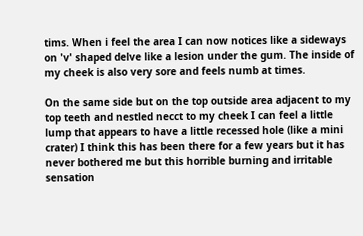tims. When i feel the area I can now notices like a sideways on 'v' shaped delve like a lesion under the gum. The inside of my cheek is also very sore and feels numb at times.

On the same side but on the top outside area adjacent to my top teeth and nestled necct to my cheek I can feel a little lump that appears to have a little recessed hole (like a mini crater) I think this has been there for a few years but it has never bothered me but this horrible burning and irritable sensation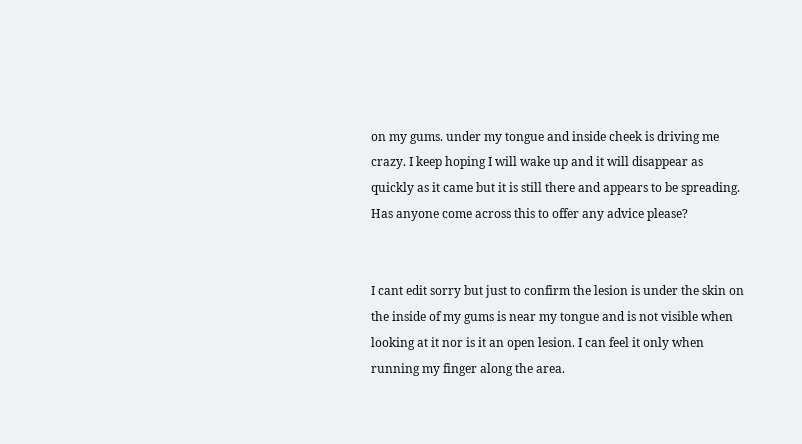on my gums. under my tongue and inside cheek is driving me crazy. I keep hoping I will wake up and it will disappear as quickly as it came but it is still there and appears to be spreading. Has anyone come across this to offer any advice please?


I cant edit sorry but just to confirm the lesion is under the skin on the inside of my gums is near my tongue and is not visible when looking at it nor is it an open lesion. I can feel it only when running my finger along the area.